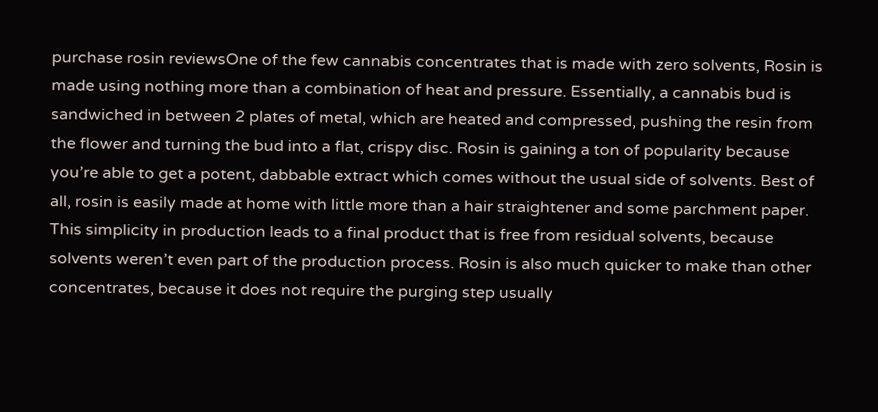purchase rosin reviewsOne of the few cannabis concentrates that is made with zero solvents, Rosin is made using nothing more than a combination of heat and pressure. Essentially, a cannabis bud is sandwiched in between 2 plates of metal, which are heated and compressed, pushing the resin from the flower and turning the bud into a flat, crispy disc. Rosin is gaining a ton of popularity because you’re able to get a potent, dabbable extract which comes without the usual side of solvents. Best of all, rosin is easily made at home with little more than a hair straightener and some parchment paper. This simplicity in production leads to a final product that is free from residual solvents, because solvents weren’t even part of the production process. Rosin is also much quicker to make than other concentrates, because it does not require the purging step usually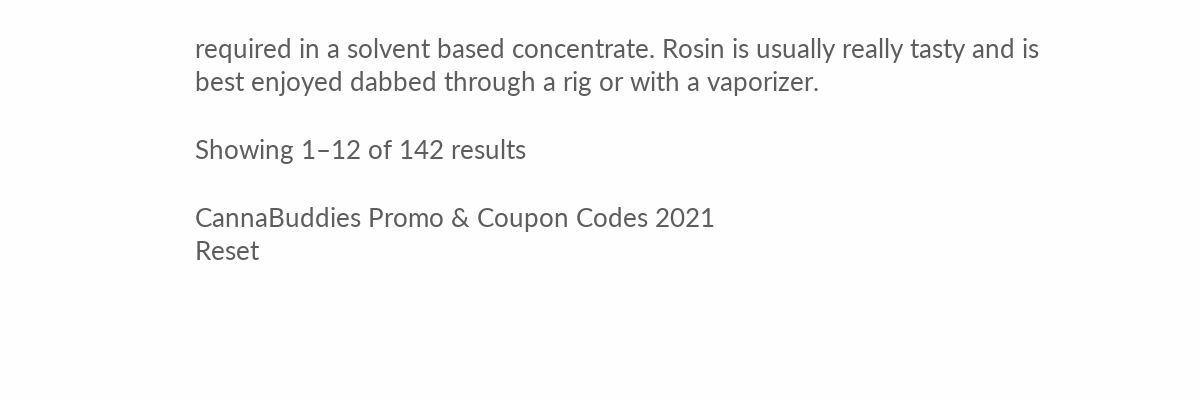required in a solvent based concentrate. Rosin is usually really tasty and is best enjoyed dabbed through a rig or with a vaporizer.

Showing 1–12 of 142 results

CannaBuddies Promo & Coupon Codes 2021
Reset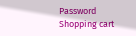Password
Shopping cart